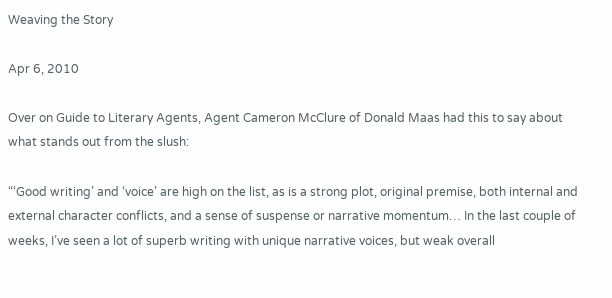Weaving the Story

Apr 6, 2010

Over on Guide to Literary Agents, Agent Cameron McClure of Donald Maas had this to say about what stands out from the slush:

“‘Good writing’ and ‘voice’ are high on the list, as is a strong plot, original premise, both internal and external character conflicts, and a sense of suspense or narrative momentum… In the last couple of weeks, I’ve seen a lot of superb writing with unique narrative voices, but weak overall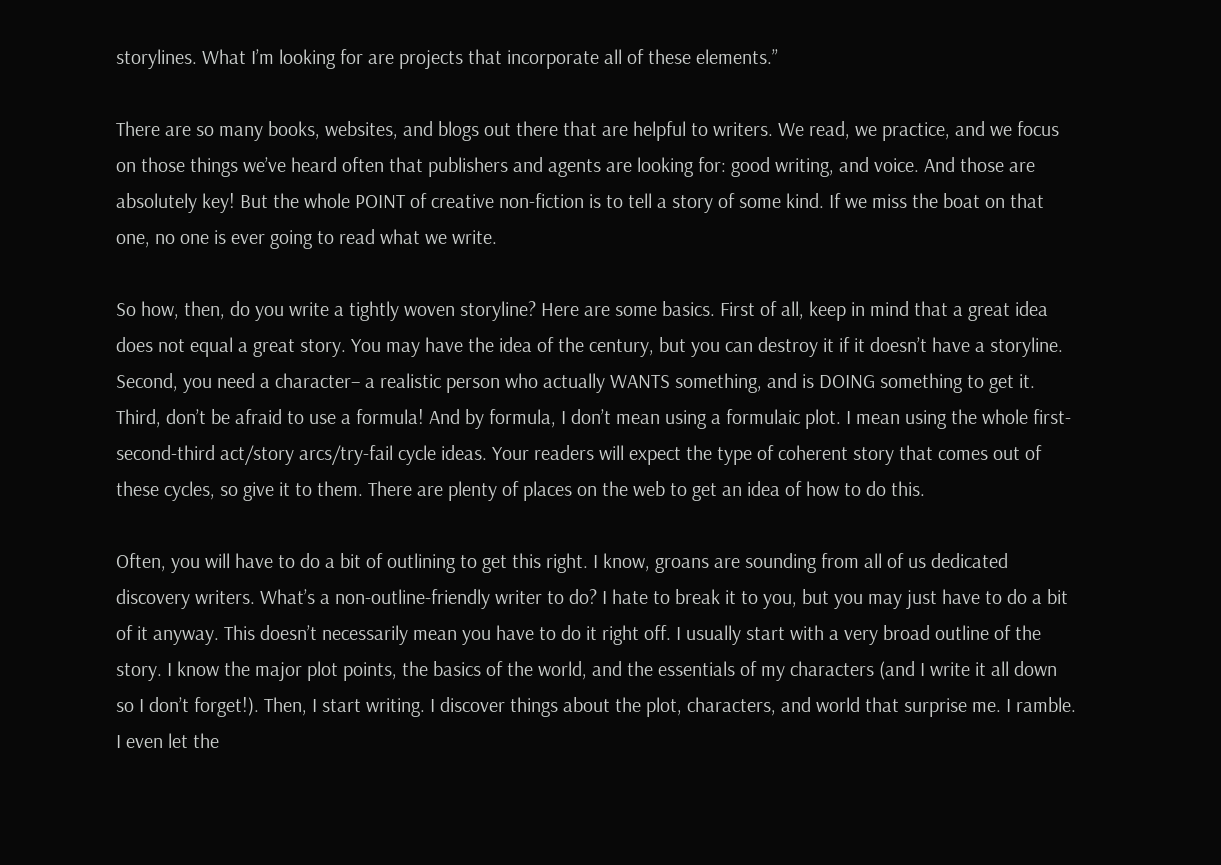storylines. What I’m looking for are projects that incorporate all of these elements.”

There are so many books, websites, and blogs out there that are helpful to writers. We read, we practice, and we focus on those things we’ve heard often that publishers and agents are looking for: good writing, and voice. And those are absolutely key! But the whole POINT of creative non-fiction is to tell a story of some kind. If we miss the boat on that one, no one is ever going to read what we write.

So how, then, do you write a tightly woven storyline? Here are some basics. First of all, keep in mind that a great idea does not equal a great story. You may have the idea of the century, but you can destroy it if it doesn’t have a storyline. Second, you need a character– a realistic person who actually WANTS something, and is DOING something to get it. Third, don’t be afraid to use a formula! And by formula, I don’t mean using a formulaic plot. I mean using the whole first-second-third act/story arcs/try-fail cycle ideas. Your readers will expect the type of coherent story that comes out of these cycles, so give it to them. There are plenty of places on the web to get an idea of how to do this.

Often, you will have to do a bit of outlining to get this right. I know, groans are sounding from all of us dedicated discovery writers. What’s a non-outline-friendly writer to do? I hate to break it to you, but you may just have to do a bit of it anyway. This doesn’t necessarily mean you have to do it right off. I usually start with a very broad outline of the story. I know the major plot points, the basics of the world, and the essentials of my characters (and I write it all down so I don’t forget!). Then, I start writing. I discover things about the plot, characters, and world that surprise me. I ramble. I even let the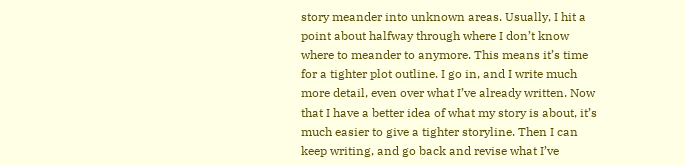story meander into unknown areas. Usually, I hit a point about halfway through where I don’t know where to meander to anymore. This means it’s time for a tighter plot outline. I go in, and I write much more detail, even over what I’ve already written. Now that I have a better idea of what my story is about, it’s much easier to give a tighter storyline. Then I can keep writing, and go back and revise what I’ve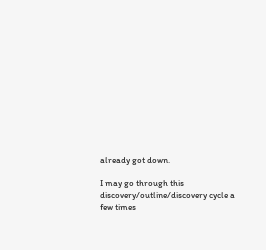already got down.

I may go through this discovery/outline/discovery cycle a few times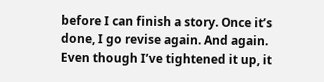before I can finish a story. Once it’s done, I go revise again. And again. Even though I’ve tightened it up, it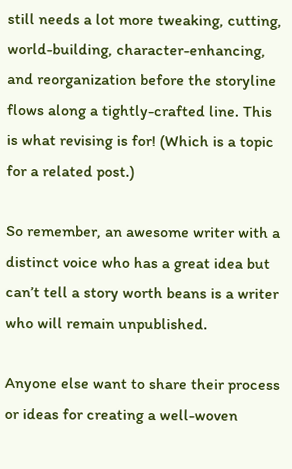still needs a lot more tweaking, cutting, world-building, character-enhancing, and reorganization before the storyline flows along a tightly-crafted line. This is what revising is for! (Which is a topic for a related post.)

So remember, an awesome writer with a distinct voice who has a great idea but can’t tell a story worth beans is a writer who will remain unpublished.

Anyone else want to share their process or ideas for creating a well-woven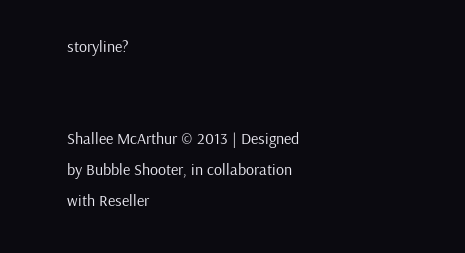storyline?


Shallee McArthur © 2013 | Designed by Bubble Shooter, in collaboration with Reseller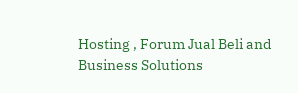Hosting , Forum Jual Beli and Business Solutions